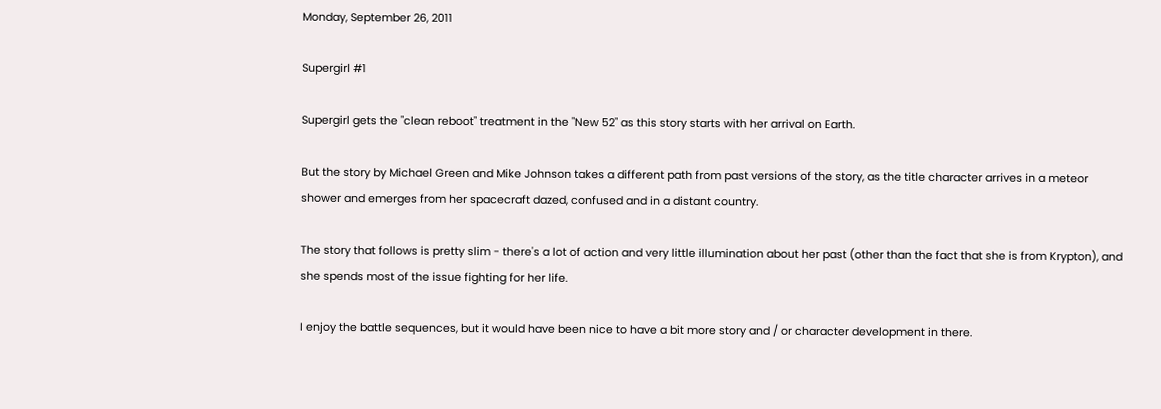Monday, September 26, 2011

Supergirl #1

Supergirl gets the "clean reboot" treatment in the "New 52" as this story starts with her arrival on Earth.

But the story by Michael Green and Mike Johnson takes a different path from past versions of the story, as the title character arrives in a meteor shower and emerges from her spacecraft dazed, confused and in a distant country.

The story that follows is pretty slim - there's a lot of action and very little illumination about her past (other than the fact that she is from Krypton), and she spends most of the issue fighting for her life.

I enjoy the battle sequences, but it would have been nice to have a bit more story and / or character development in there.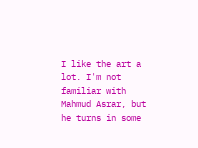I like the art a lot. I'm not familiar with Mahmud Asrar, but he turns in some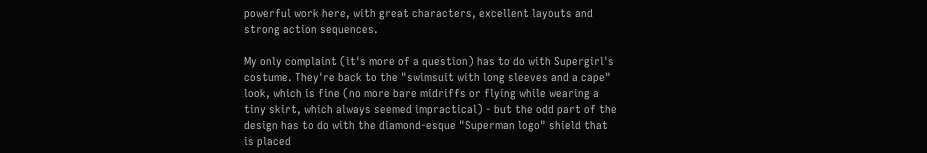powerful work here, with great characters, excellent layouts and strong action sequences.

My only complaint (it's more of a question) has to do with Supergirl's costume. They're back to the "swimsuit with long sleeves and a cape" look, which is fine (no more bare midriffs or flying while wearing a tiny skirt, which always seemed impractical) - but the odd part of the design has to do with the diamond-esque "Superman logo" shield that is placed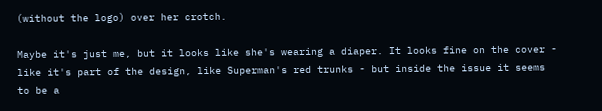(without the logo) over her crotch.

Maybe it's just me, but it looks like she's wearing a diaper. It looks fine on the cover - like it's part of the design, like Superman's red trunks - but inside the issue it seems to be a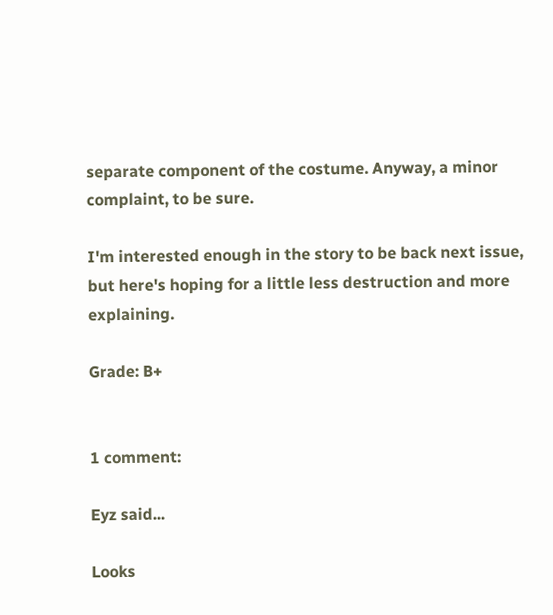separate component of the costume. Anyway, a minor complaint, to be sure.

I'm interested enough in the story to be back next issue, but here's hoping for a little less destruction and more explaining.

Grade: B+


1 comment:

Eyz said...

Looks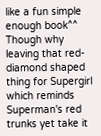like a fun simple enough book^^
Though why leaving that red-diamond shaped thing for Supergirl which reminds Superman's red trunks yet take it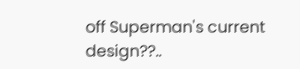off Superman's current design??..